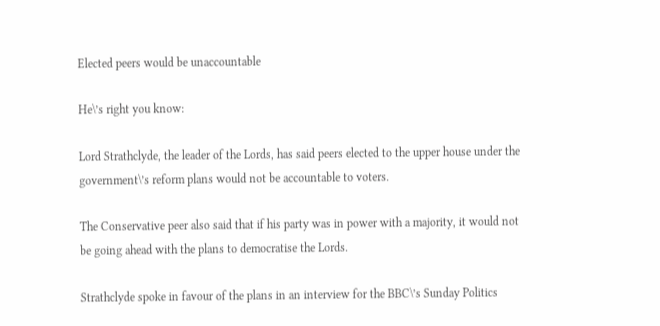Elected peers would be unaccountable

He\’s right you know:

Lord Strathclyde, the leader of the Lords, has said peers elected to the upper house under the government\’s reform plans would not be accountable to voters.

The Conservative peer also said that if his party was in power with a majority, it would not be going ahead with the plans to democratise the Lords.

Strathclyde spoke in favour of the plans in an interview for the BBC\’s Sunday Politics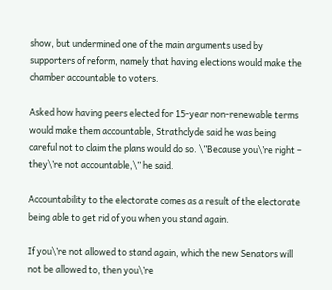show, but undermined one of the main arguments used by supporters of reform, namely that having elections would make the chamber accountable to voters.

Asked how having peers elected for 15-year non-renewable terms would make them accountable, Strathclyde said he was being careful not to claim the plans would do so. \”Because you\’re right – they\’re not accountable,\” he said.

Accountability to the electorate comes as a result of the electorate being able to get rid of you when you stand again.

If you\’re not allowed to stand again, which the new Senators will not be allowed to, then you\’re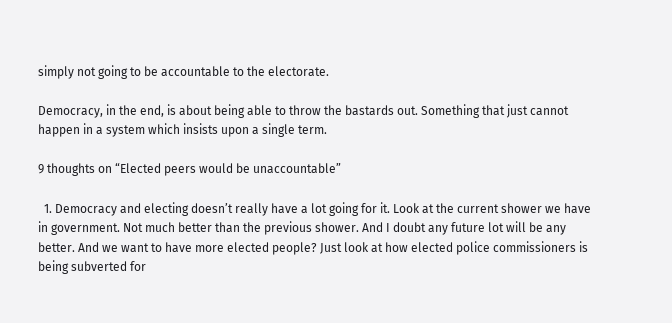simply not going to be accountable to the electorate.

Democracy, in the end, is about being able to throw the bastards out. Something that just cannot happen in a system which insists upon a single term.

9 thoughts on “Elected peers would be unaccountable”

  1. Democracy and electing doesn’t really have a lot going for it. Look at the current shower we have in government. Not much better than the previous shower. And I doubt any future lot will be any better. And we want to have more elected people? Just look at how elected police commissioners is being subverted for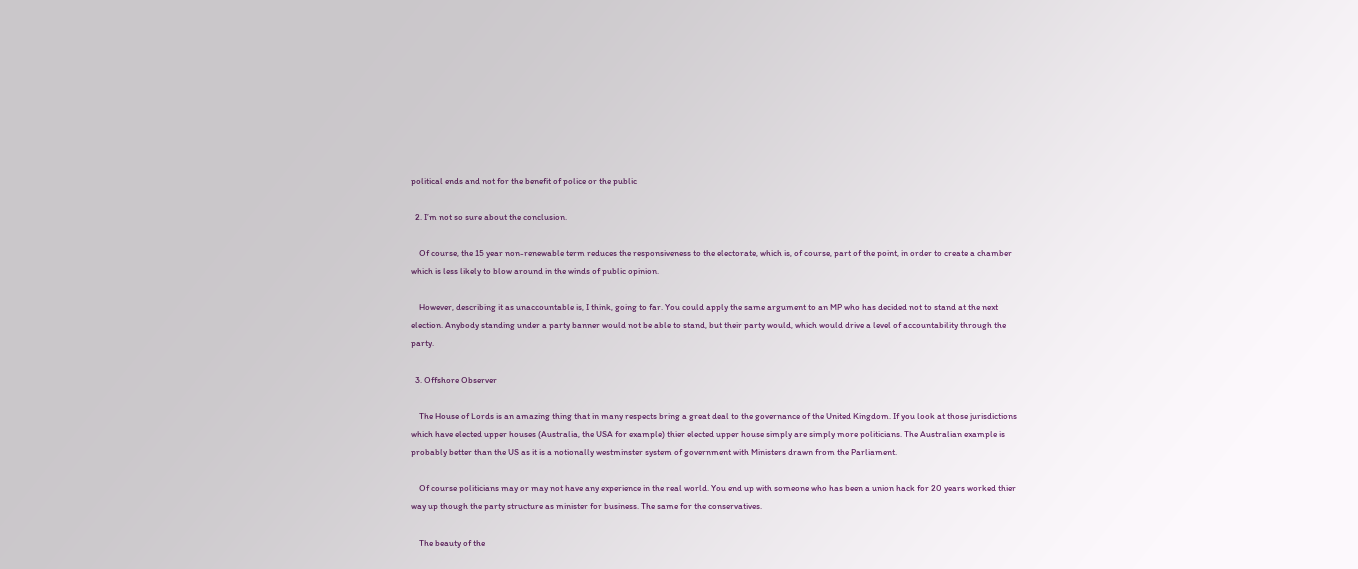political ends and not for the benefit of police or the public

  2. I’m not so sure about the conclusion.

    Of course, the 15 year non-renewable term reduces the responsiveness to the electorate, which is, of course, part of the point, in order to create a chamber which is less likely to blow around in the winds of public opinion.

    However, describing it as unaccountable is, I think, going to far. You could apply the same argument to an MP who has decided not to stand at the next election. Anybody standing under a party banner would not be able to stand, but their party would, which would drive a level of accountability through the party.

  3. Offshore Observer

    The House of Lords is an amazing thing that in many respects bring a great deal to the governance of the United Kingdom. If you look at those jurisdictions which have elected upper houses (Australia, the USA for example) thier elected upper house simply are simply more politicians. The Australian example is probably better than the US as it is a notionally westminster system of government with Ministers drawn from the Parliament.

    Of course politicians may or may not have any experience in the real world. You end up with someone who has been a union hack for 20 years worked thier way up though the party structure as minister for business. The same for the conservatives.

    The beauty of the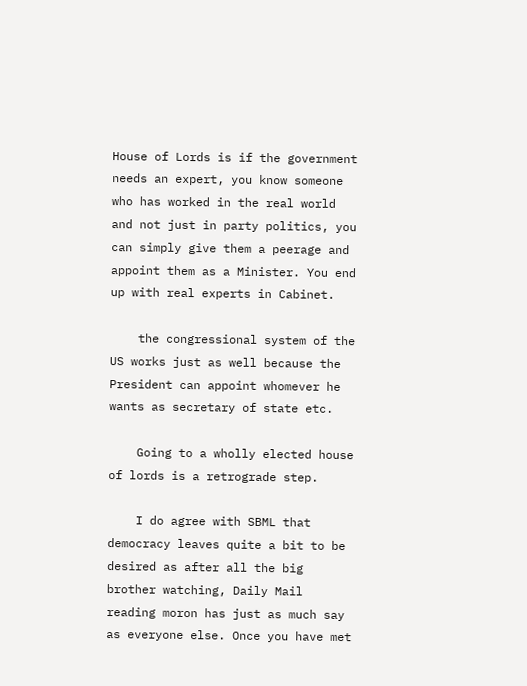House of Lords is if the government needs an expert, you know someone who has worked in the real world and not just in party politics, you can simply give them a peerage and appoint them as a Minister. You end up with real experts in Cabinet.

    the congressional system of the US works just as well because the President can appoint whomever he wants as secretary of state etc.

    Going to a wholly elected house of lords is a retrograde step.

    I do agree with SBML that democracy leaves quite a bit to be desired as after all the big brother watching, Daily Mail reading moron has just as much say as everyone else. Once you have met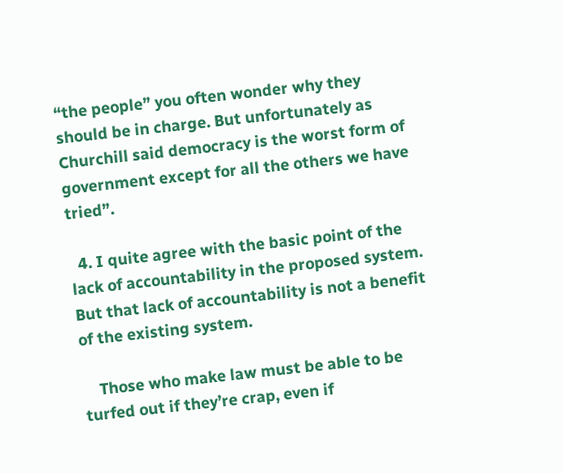“the people” you often wonder why they should be in charge. But unfortunately as Churchill said democracy is the worst form of government except for all the others we have tried”.

  4. I quite agree with the basic point of the lack of accountability in the proposed system. But that lack of accountability is not a benefit of the existing system.

    Those who make law must be able to be turfed out if they’re crap, even if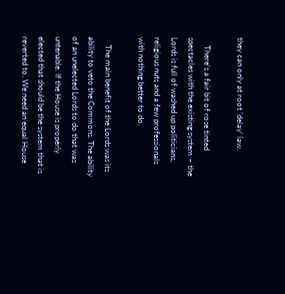they can only at root ‘delay’ law.

    There’s a fair bit of rose tinted spectacles with the existing system – the Lords is full of washed up politicians, religious nuts and a few professionals with nothing better to do.

    The main benefit of the Lords was its ability to veto the Commons. The ability of an unelected Lords to do that was untenable. If the House is properly elected that should be the system that is reverted to. We need an equal House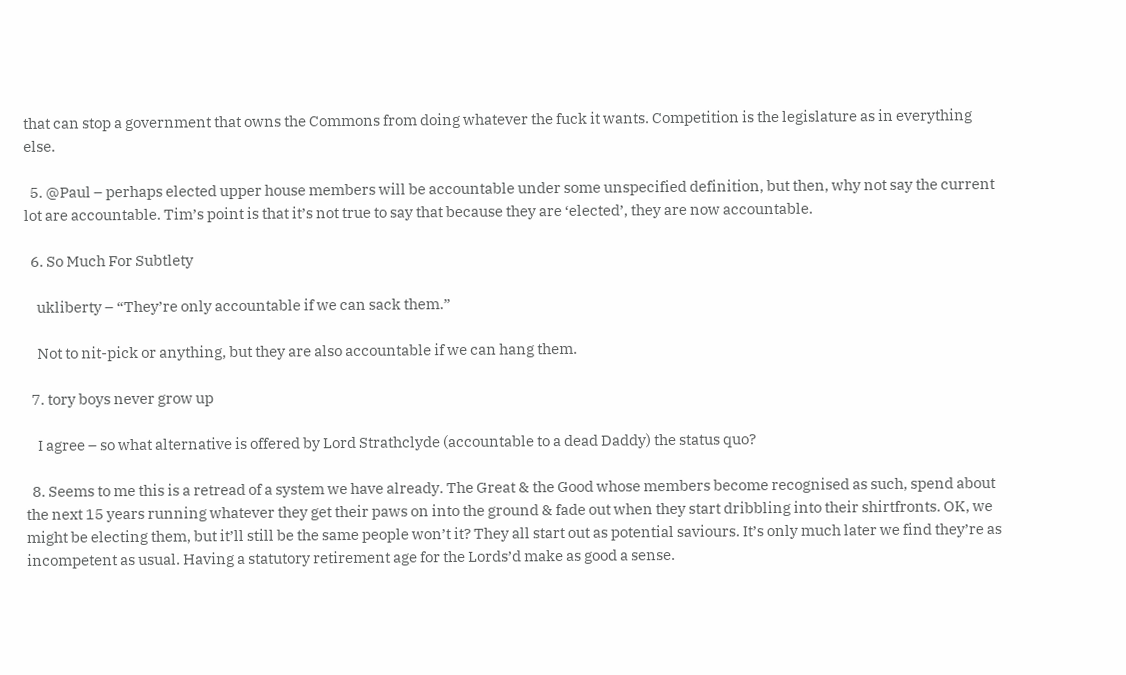that can stop a government that owns the Commons from doing whatever the fuck it wants. Competition is the legislature as in everything else.

  5. @Paul – perhaps elected upper house members will be accountable under some unspecified definition, but then, why not say the current lot are accountable. Tim’s point is that it’s not true to say that because they are ‘elected’, they are now accountable.

  6. So Much For Subtlety

    ukliberty – “They’re only accountable if we can sack them.”

    Not to nit-pick or anything, but they are also accountable if we can hang them.

  7. tory boys never grow up

    I agree – so what alternative is offered by Lord Strathclyde (accountable to a dead Daddy) the status quo?

  8. Seems to me this is a retread of a system we have already. The Great & the Good whose members become recognised as such, spend about the next 15 years running whatever they get their paws on into the ground & fade out when they start dribbling into their shirtfronts. OK, we might be electing them, but it’ll still be the same people won’t it? They all start out as potential saviours. It’s only much later we find they’re as incompetent as usual. Having a statutory retirement age for the Lords’d make as good a sense.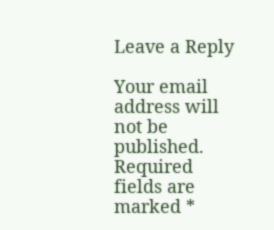Leave a Reply

Your email address will not be published. Required fields are marked *